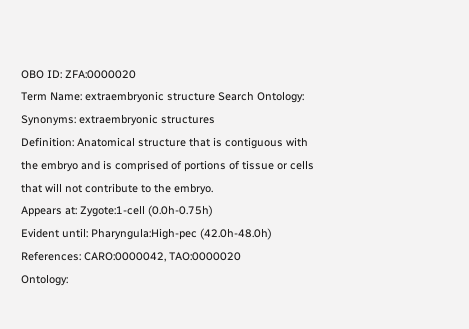OBO ID: ZFA:0000020
Term Name: extraembryonic structure Search Ontology:
Synonyms: extraembryonic structures
Definition: Anatomical structure that is contiguous with the embryo and is comprised of portions of tissue or cells that will not contribute to the embryo.
Appears at: Zygote:1-cell (0.0h-0.75h)
Evident until: Pharyngula:High-pec (42.0h-48.0h)
References: CARO:0000042, TAO:0000020
Ontology: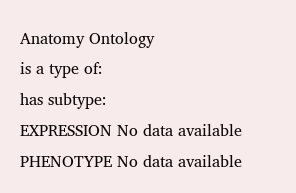Anatomy Ontology
is a type of:
has subtype:
EXPRESSION No data available
PHENOTYPE No data available